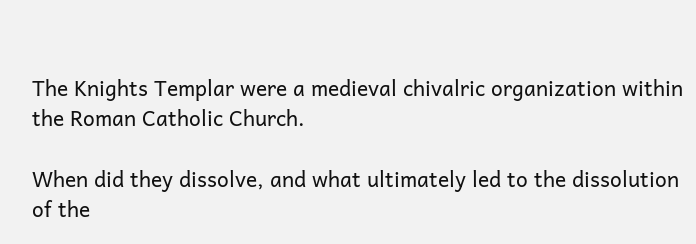The Knights Templar were a medieval chivalric organization within the Roman Catholic Church.

When did they dissolve, and what ultimately led to the dissolution of the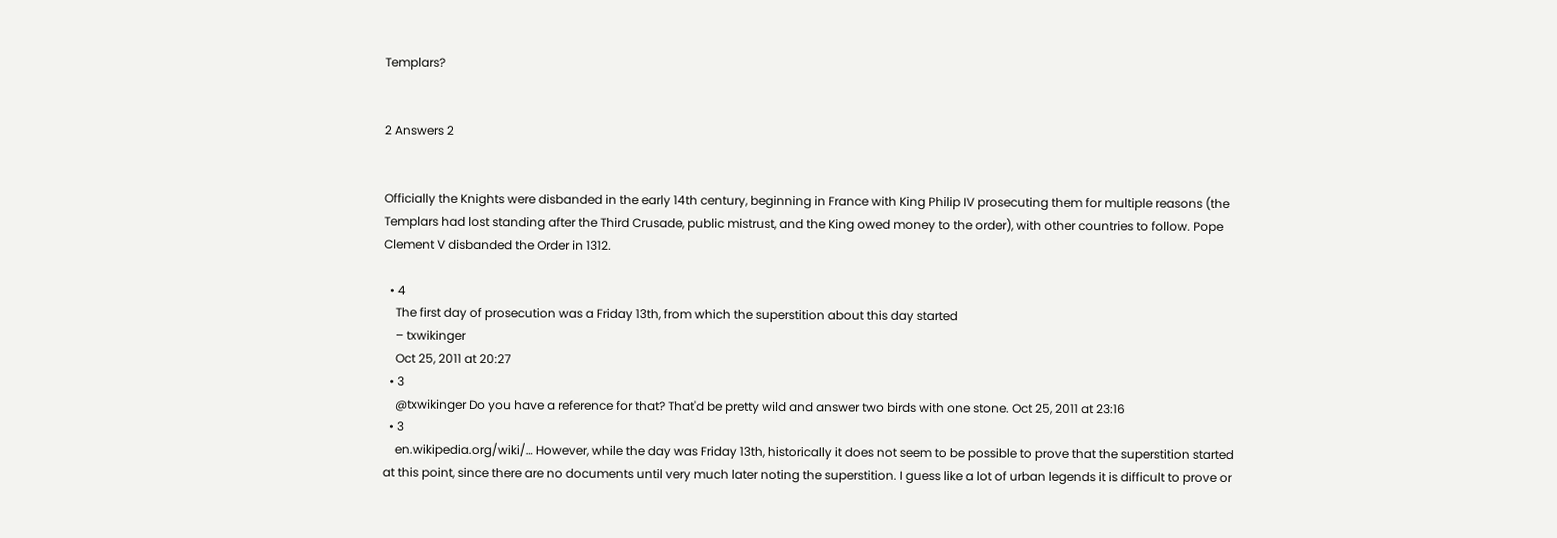Templars?


2 Answers 2


Officially the Knights were disbanded in the early 14th century, beginning in France with King Philip IV prosecuting them for multiple reasons (the Templars had lost standing after the Third Crusade, public mistrust, and the King owed money to the order), with other countries to follow. Pope Clement V disbanded the Order in 1312.

  • 4
    The first day of prosecution was a Friday 13th, from which the superstition about this day started
    – txwikinger
    Oct 25, 2011 at 20:27
  • 3
    @txwikinger Do you have a reference for that? That'd be pretty wild and answer two birds with one stone. Oct 25, 2011 at 23:16
  • 3
    en.wikipedia.org/wiki/… However, while the day was Friday 13th, historically it does not seem to be possible to prove that the superstition started at this point, since there are no documents until very much later noting the superstition. I guess like a lot of urban legends it is difficult to prove or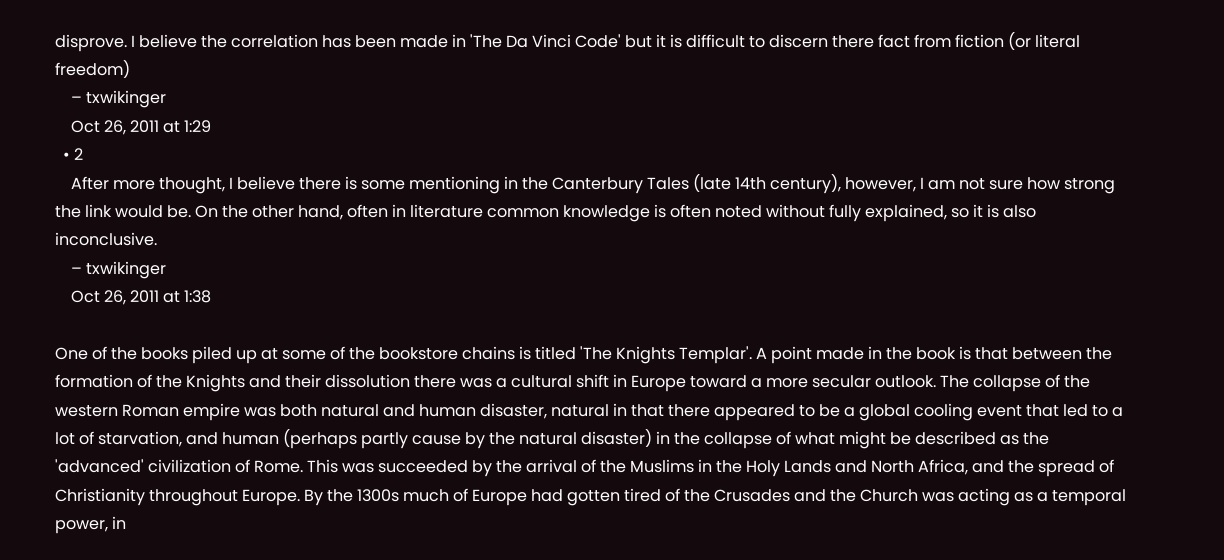disprove. I believe the correlation has been made in 'The Da Vinci Code' but it is difficult to discern there fact from fiction (or literal freedom)
    – txwikinger
    Oct 26, 2011 at 1:29
  • 2
    After more thought, I believe there is some mentioning in the Canterbury Tales (late 14th century), however, I am not sure how strong the link would be. On the other hand, often in literature common knowledge is often noted without fully explained, so it is also inconclusive.
    – txwikinger
    Oct 26, 2011 at 1:38

One of the books piled up at some of the bookstore chains is titled 'The Knights Templar'. A point made in the book is that between the formation of the Knights and their dissolution there was a cultural shift in Europe toward a more secular outlook. The collapse of the western Roman empire was both natural and human disaster, natural in that there appeared to be a global cooling event that led to a lot of starvation, and human (perhaps partly cause by the natural disaster) in the collapse of what might be described as the 'advanced' civilization of Rome. This was succeeded by the arrival of the Muslims in the Holy Lands and North Africa, and the spread of Christianity throughout Europe. By the 1300s much of Europe had gotten tired of the Crusades and the Church was acting as a temporal power, in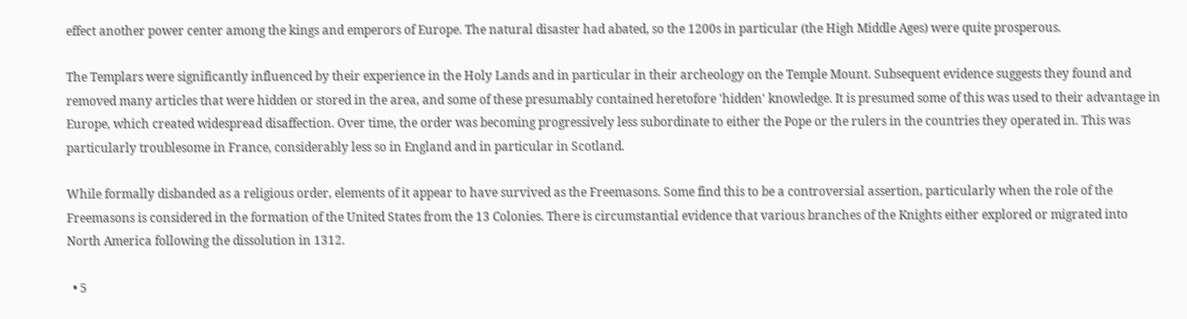effect another power center among the kings and emperors of Europe. The natural disaster had abated, so the 1200s in particular (the High Middle Ages) were quite prosperous.

The Templars were significantly influenced by their experience in the Holy Lands and in particular in their archeology on the Temple Mount. Subsequent evidence suggests they found and removed many articles that were hidden or stored in the area, and some of these presumably contained heretofore 'hidden' knowledge. It is presumed some of this was used to their advantage in Europe, which created widespread disaffection. Over time, the order was becoming progressively less subordinate to either the Pope or the rulers in the countries they operated in. This was particularly troublesome in France, considerably less so in England and in particular in Scotland.

While formally disbanded as a religious order, elements of it appear to have survived as the Freemasons. Some find this to be a controversial assertion, particularly when the role of the Freemasons is considered in the formation of the United States from the 13 Colonies. There is circumstantial evidence that various branches of the Knights either explored or migrated into North America following the dissolution in 1312.

  • 5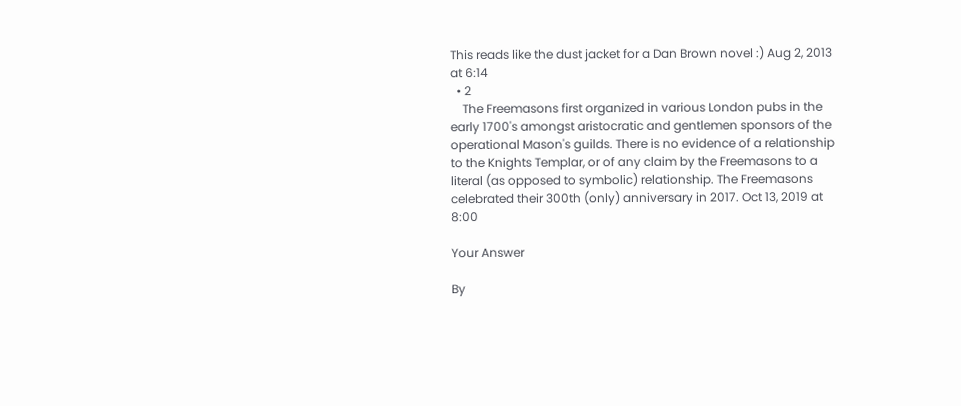This reads like the dust jacket for a Dan Brown novel :) Aug 2, 2013 at 6:14
  • 2
    The Freemasons first organized in various London pubs in the early 1700's amongst aristocratic and gentlemen sponsors of the operational Mason's guilds. There is no evidence of a relationship to the Knights Templar, or of any claim by the Freemasons to a literal (as opposed to symbolic) relationship. The Freemasons celebrated their 300th (only) anniversary in 2017. Oct 13, 2019 at 8:00

Your Answer

By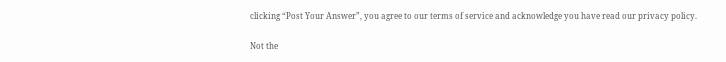clicking “Post Your Answer”, you agree to our terms of service and acknowledge you have read our privacy policy.

Not the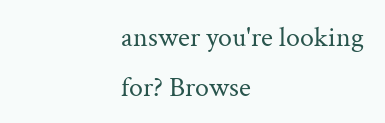answer you're looking for? Browse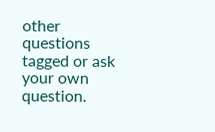other questions tagged or ask your own question.